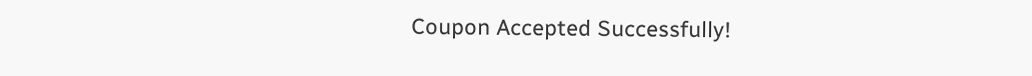Coupon Accepted Successfully!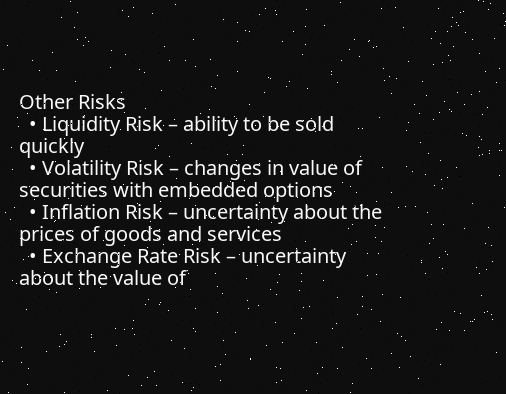Other Risks
  • Liquidity Risk – ability to be sold quickly
  • Volatility Risk – changes in value of securities with embedded options
  • Inflation Risk – uncertainty about the prices of goods and services
  • Exchange Rate Risk – uncertainty about the value of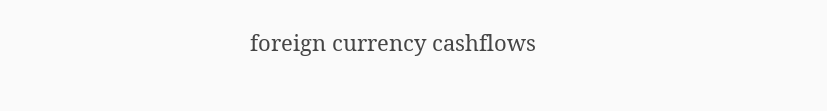foreign currency cashflows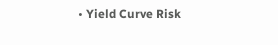• Yield Curve Risk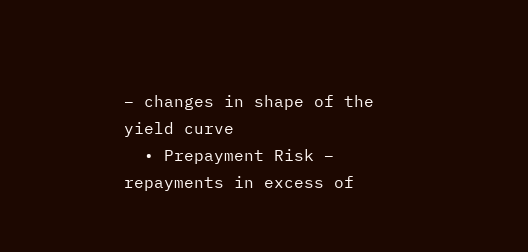– changes in shape of the yield curve
  • Prepayment Risk – repayments in excess of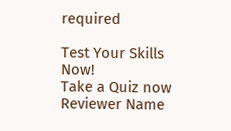required

Test Your Skills Now!
Take a Quiz now
Reviewer Name